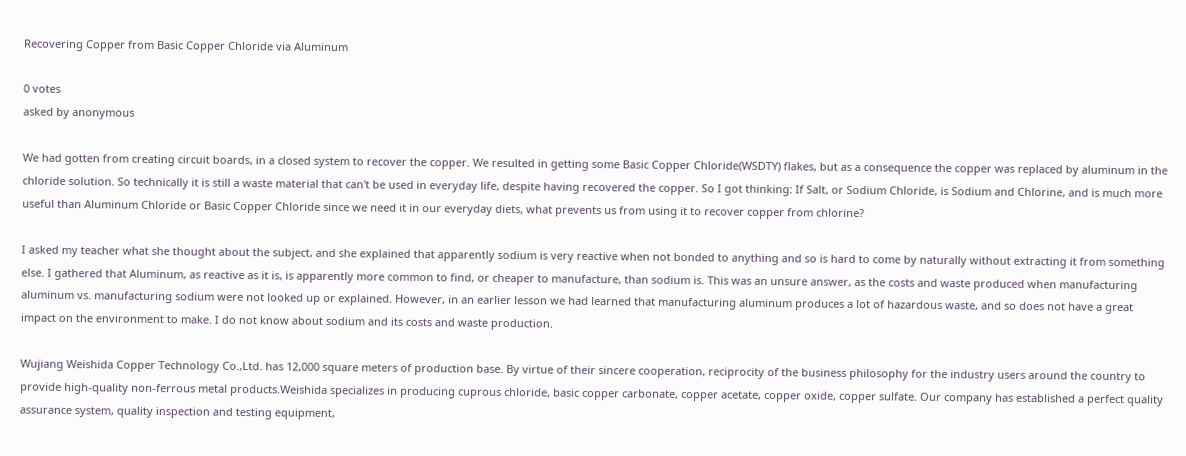Recovering Copper from Basic Copper Chloride via Aluminum

0 votes
asked by anonymous

We had gotten from creating circuit boards, in a closed system to recover the copper. We resulted in getting some Basic Copper Chloride(WSDTY) flakes, but as a consequence the copper was replaced by aluminum in the chloride solution. So technically it is still a waste material that can't be used in everyday life, despite having recovered the copper. So I got thinking: If Salt, or Sodium Chloride, is Sodium and Chlorine, and is much more useful than Aluminum Chloride or Basic Copper Chloride since we need it in our everyday diets, what prevents us from using it to recover copper from chlorine?

I asked my teacher what she thought about the subject, and she explained that apparently sodium is very reactive when not bonded to anything and so is hard to come by naturally without extracting it from something else. I gathered that Aluminum, as reactive as it is, is apparently more common to find, or cheaper to manufacture, than sodium is. This was an unsure answer, as the costs and waste produced when manufacturing aluminum vs. manufacturing sodium were not looked up or explained. However, in an earlier lesson we had learned that manufacturing aluminum produces a lot of hazardous waste, and so does not have a great impact on the environment to make. I do not know about sodium and its costs and waste production.

Wujiang Weishida Copper Technology Co.,Ltd. has 12,000 square meters of production base. By virtue of their sincere cooperation, reciprocity of the business philosophy for the industry users around the country to provide high-quality non-ferrous metal products.Weishida specializes in producing cuprous chloride, basic copper carbonate, copper acetate, copper oxide, copper sulfate. Our company has established a perfect quality assurance system, quality inspection and testing equipment,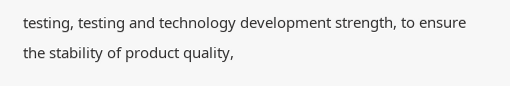testing, testing and technology development strength, to ensure the stability of product quality,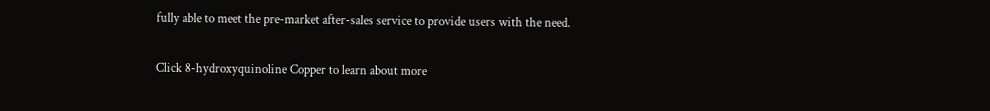fully able to meet the pre-market after-sales service to provide users with the need.

Click 8-hydroxyquinoline Copper to learn about more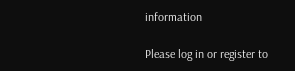information

Please log in or register to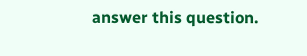answer this question.